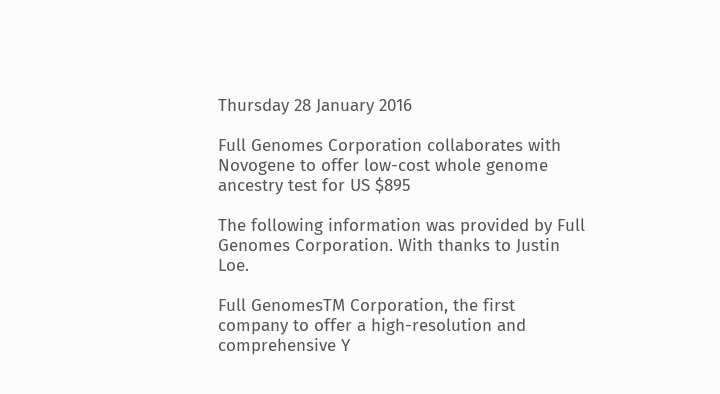Thursday 28 January 2016

Full Genomes Corporation collaborates with Novogene to offer low-cost whole genome ancestry test for US $895

The following information was provided by Full Genomes Corporation. With thanks to Justin Loe.

Full GenomesTM Corporation, the first company to offer a high-resolution and comprehensive Y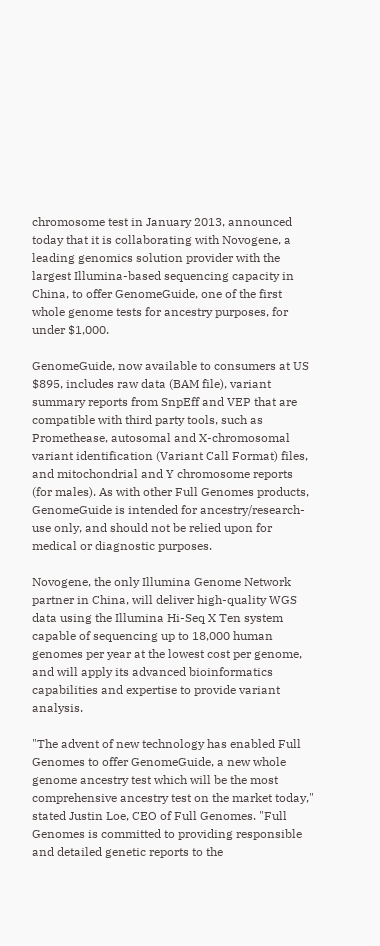chromosome test in January 2013, announced today that it is collaborating with Novogene, a leading genomics solution provider with the largest Illumina-based sequencing capacity in China, to offer GenomeGuide, one of the first whole genome tests for ancestry purposes, for under $1,000.

GenomeGuide, now available to consumers at US $895, includes raw data (BAM file), variant summary reports from SnpEff and VEP that are compatible with third party tools, such as Promethease, autosomal and X-chromosomal variant identification (Variant Call Format) files, and mitochondrial and Y chromosome reports (for males). As with other Full Genomes products, GenomeGuide is intended for ancestry/research-use only, and should not be relied upon for medical or diagnostic purposes.

Novogene, the only Illumina Genome Network partner in China, will deliver high-quality WGS data using the Illumina Hi-Seq X Ten system capable of sequencing up to 18,000 human genomes per year at the lowest cost per genome, and will apply its advanced bioinformatics capabilities and expertise to provide variant analysis.

"The advent of new technology has enabled Full Genomes to offer GenomeGuide, a new whole genome ancestry test which will be the most comprehensive ancestry test on the market today," stated Justin Loe, CEO of Full Genomes. "Full Genomes is committed to providing responsible and detailed genetic reports to the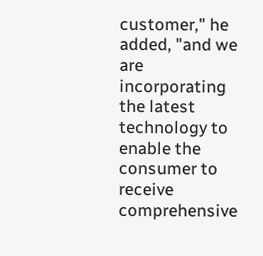customer," he added, "and we are incorporating the latest technology to enable the consumer to receive comprehensive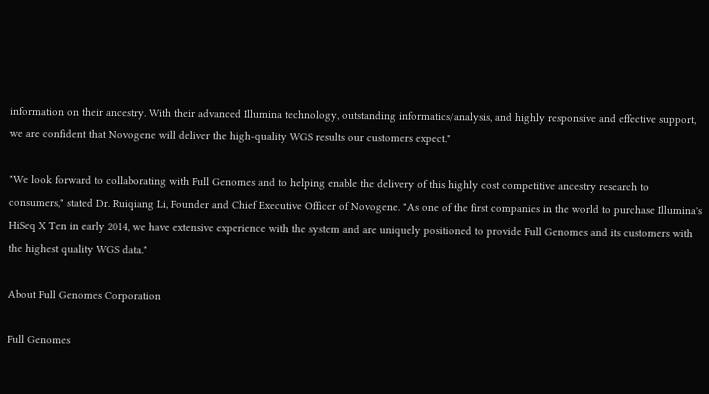information on their ancestry. With their advanced Illumina technology, outstanding informatics/analysis, and highly responsive and effective support, we are confident that Novogene will deliver the high-quality WGS results our customers expect."

"We look forward to collaborating with Full Genomes and to helping enable the delivery of this highly cost competitive ancestry research to consumers," stated Dr. Ruiqiang Li, Founder and Chief Executive Officer of Novogene. "As one of the first companies in the world to purchase Illumina's HiSeq X Ten in early 2014, we have extensive experience with the system and are uniquely positioned to provide Full Genomes and its customers with the highest quality WGS data."

About Full Genomes Corporation

Full Genomes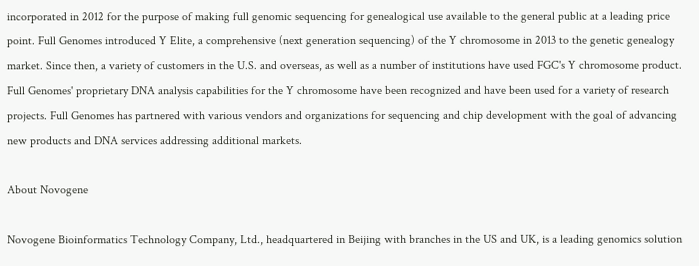incorporated in 2012 for the purpose of making full genomic sequencing for genealogical use available to the general public at a leading price point. Full Genomes introduced Y Elite, a comprehensive (next generation sequencing) of the Y chromosome in 2013 to the genetic genealogy market. Since then, a variety of customers in the U.S. and overseas, as well as a number of institutions have used FGC's Y chromosome product. Full Genomes' proprietary DNA analysis capabilities for the Y chromosome have been recognized and have been used for a variety of research projects. Full Genomes has partnered with various vendors and organizations for sequencing and chip development with the goal of advancing new products and DNA services addressing additional markets.

About Novogene

Novogene Bioinformatics Technology Company, Ltd., headquartered in Beijing with branches in the US and UK, is a leading genomics solution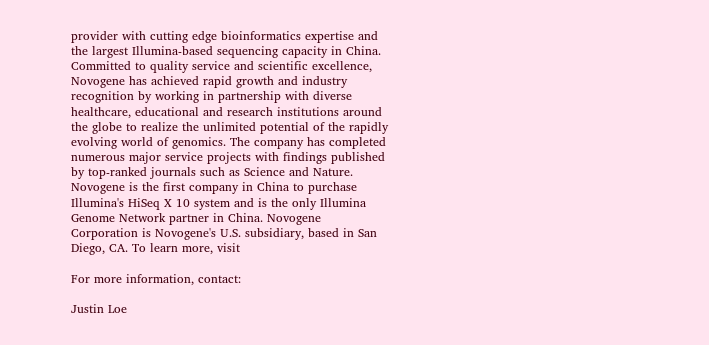provider with cutting edge bioinformatics expertise and the largest Illumina-based sequencing capacity in China. Committed to quality service and scientific excellence, Novogene has achieved rapid growth and industry recognition by working in partnership with diverse healthcare, educational and research institutions around the globe to realize the unlimited potential of the rapidly evolving world of genomics. The company has completed numerous major service projects with findings published by top-ranked journals such as Science and Nature. Novogene is the first company in China to purchase Illumina's HiSeq X 10 system and is the only Illumina Genome Network partner in China. Novogene Corporation is Novogene's U.S. subsidiary, based in San Diego, CA. To learn more, visit

For more information, contact:

Justin Loe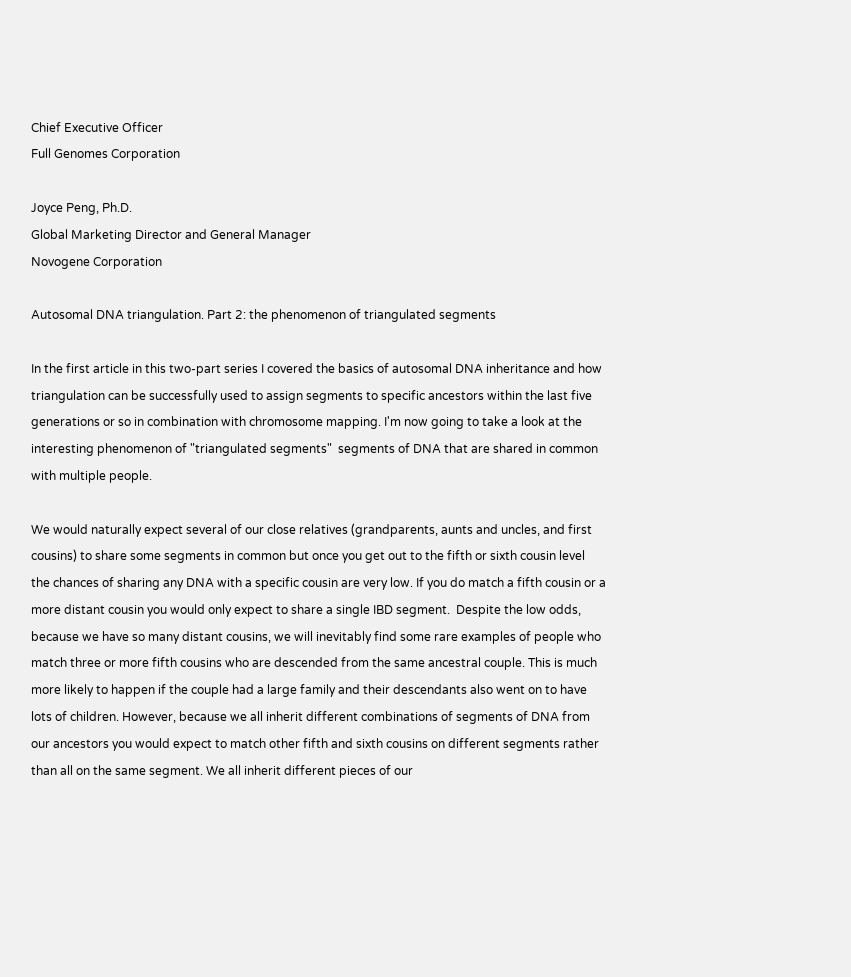Chief Executive Officer
Full Genomes Corporation

Joyce Peng, Ph.D.
Global Marketing Director and General Manager
Novogene Corporation

Autosomal DNA triangulation. Part 2: the phenomenon of triangulated segments

In the first article in this two-part series I covered the basics of autosomal DNA inheritance and how triangulation can be successfully used to assign segments to specific ancestors within the last five generations or so in combination with chromosome mapping. I'm now going to take a look at the interesting phenomenon of "triangulated segments"  segments of DNA that are shared in common with multiple people.

We would naturally expect several of our close relatives (grandparents, aunts and uncles, and first cousins) to share some segments in common but once you get out to the fifth or sixth cousin level the chances of sharing any DNA with a specific cousin are very low. If you do match a fifth cousin or a more distant cousin you would only expect to share a single IBD segment.  Despite the low odds, because we have so many distant cousins, we will inevitably find some rare examples of people who match three or more fifth cousins who are descended from the same ancestral couple. This is much more likely to happen if the couple had a large family and their descendants also went on to have lots of children. However, because we all inherit different combinations of segments of DNA from our ancestors you would expect to match other fifth and sixth cousins on different segments rather than all on the same segment. We all inherit different pieces of our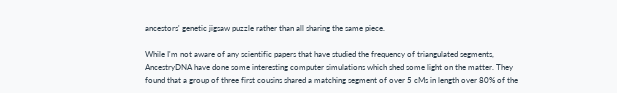ancestors' genetic jigsaw puzzle rather than all sharing the same piece.

While I'm not aware of any scientific papers that have studied the frequency of triangulated segments, AncestryDNA have done some interesting computer simulations which shed some light on the matter. They found that a group of three first cousins shared a matching segment of over 5 cMs in length over 80% of the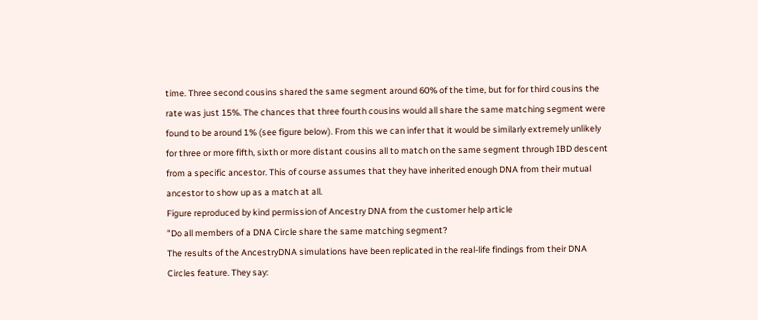time. Three second cousins shared the same segment around 60% of the time, but for for third cousins the rate was just 15%. The chances that three fourth cousins would all share the same matching segment were found to be around 1% (see figure below). From this we can infer that it would be similarly extremely unlikely for three or more fifth, sixth or more distant cousins all to match on the same segment through IBD descent from a specific ancestor. This of course assumes that they have inherited enough DNA from their mutual ancestor to show up as a match at all.
Figure reproduced by kind permission of Ancestry DNA from the customer help article
"Do all members of a DNA Circle share the same matching segment?
The results of the AncestryDNA simulations have been replicated in the real-life findings from their DNA Circles feature. They say: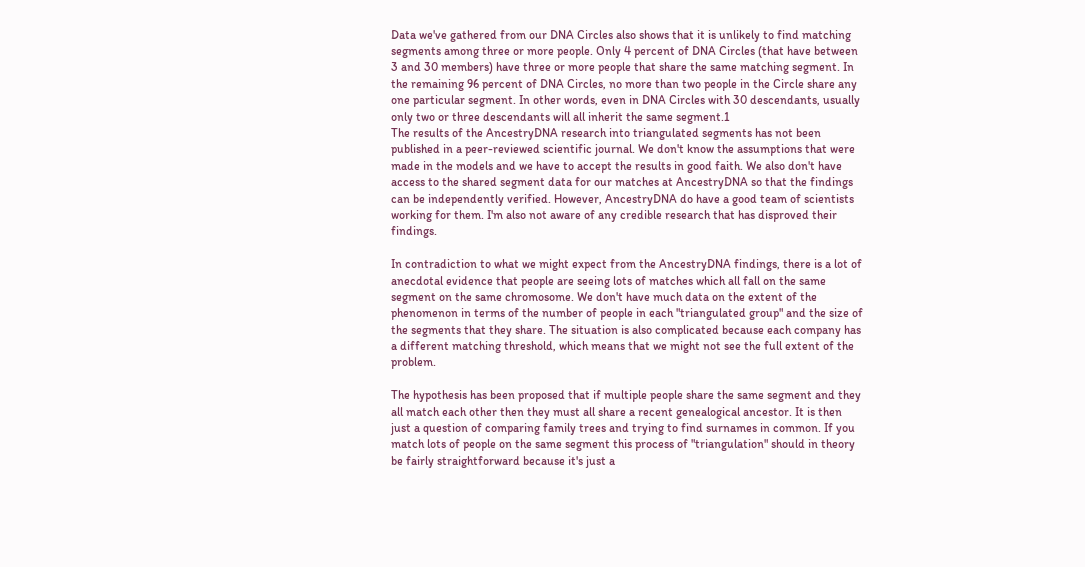Data we've gathered from our DNA Circles also shows that it is unlikely to find matching segments among three or more people. Only 4 percent of DNA Circles (that have between 3 and 30 members) have three or more people that share the same matching segment. In the remaining 96 percent of DNA Circles, no more than two people in the Circle share any one particular segment. In other words, even in DNA Circles with 30 descendants, usually only two or three descendants will all inherit the same segment.1
The results of the AncestryDNA research into triangulated segments has not been published in a peer-reviewed scientific journal. We don't know the assumptions that were made in the models and we have to accept the results in good faith. We also don't have access to the shared segment data for our matches at AncestryDNA so that the findings can be independently verified. However, AncestryDNA do have a good team of scientists working for them. I'm also not aware of any credible research that has disproved their findings.

In contradiction to what we might expect from the AncestryDNA findings, there is a lot of anecdotal evidence that people are seeing lots of matches which all fall on the same segment on the same chromosome. We don't have much data on the extent of the phenomenon in terms of the number of people in each "triangulated group" and the size of the segments that they share. The situation is also complicated because each company has a different matching threshold, which means that we might not see the full extent of the problem.

The hypothesis has been proposed that if multiple people share the same segment and they all match each other then they must all share a recent genealogical ancestor. It is then just a question of comparing family trees and trying to find surnames in common. If you match lots of people on the same segment this process of "triangulation" should in theory be fairly straightforward because it's just a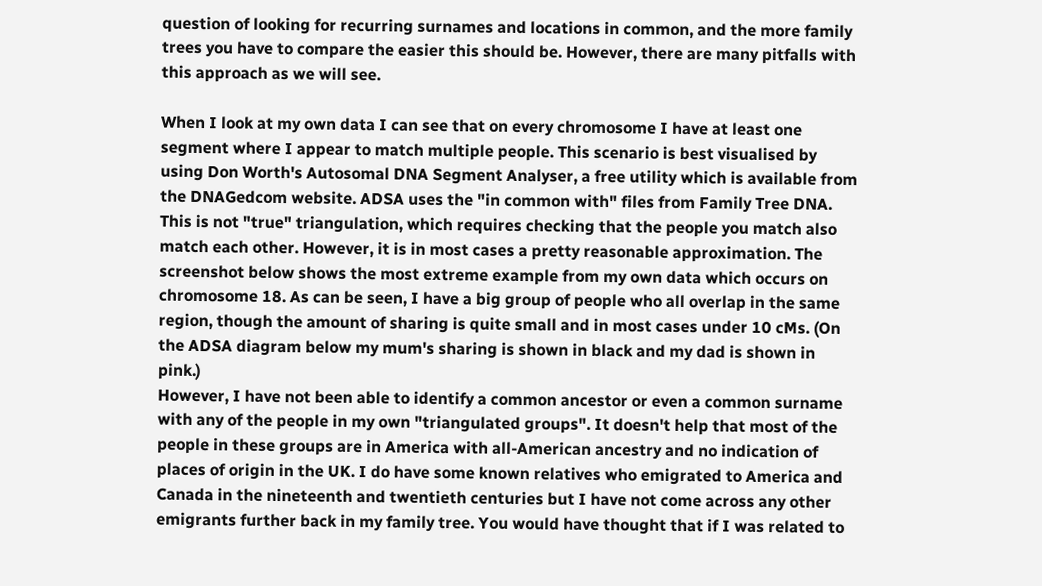question of looking for recurring surnames and locations in common, and the more family trees you have to compare the easier this should be. However, there are many pitfalls with this approach as we will see.

When I look at my own data I can see that on every chromosome I have at least one segment where I appear to match multiple people. This scenario is best visualised by using Don Worth's Autosomal DNA Segment Analyser, a free utility which is available from the DNAGedcom website. ADSA uses the "in common with" files from Family Tree DNA. This is not "true" triangulation, which requires checking that the people you match also match each other. However, it is in most cases a pretty reasonable approximation. The screenshot below shows the most extreme example from my own data which occurs on chromosome 18. As can be seen, I have a big group of people who all overlap in the same region, though the amount of sharing is quite small and in most cases under 10 cMs. (On the ADSA diagram below my mum's sharing is shown in black and my dad is shown in pink.)
However, I have not been able to identify a common ancestor or even a common surname with any of the people in my own "triangulated groups". It doesn't help that most of the people in these groups are in America with all-American ancestry and no indication of places of origin in the UK. I do have some known relatives who emigrated to America and Canada in the nineteenth and twentieth centuries but I have not come across any other emigrants further back in my family tree. You would have thought that if I was related to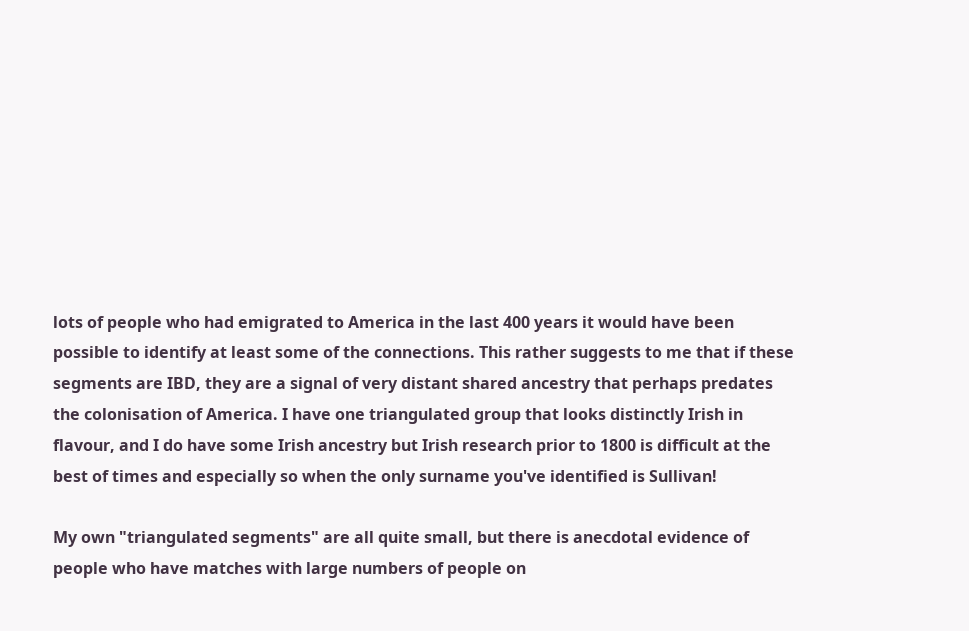lots of people who had emigrated to America in the last 400 years it would have been possible to identify at least some of the connections. This rather suggests to me that if these segments are IBD, they are a signal of very distant shared ancestry that perhaps predates the colonisation of America. I have one triangulated group that looks distinctly Irish in flavour, and I do have some Irish ancestry but Irish research prior to 1800 is difficult at the best of times and especially so when the only surname you've identified is Sullivan!

My own "triangulated segments" are all quite small, but there is anecdotal evidence of people who have matches with large numbers of people on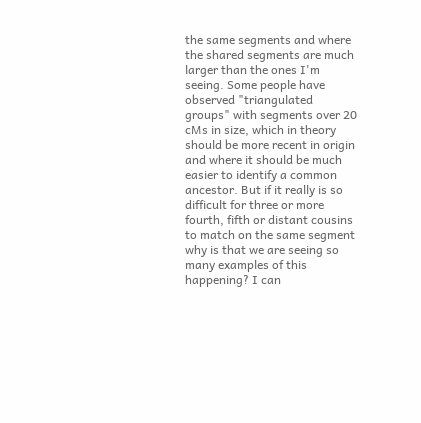the same segments and where the shared segments are much larger than the ones I'm seeing. Some people have observed "triangulated groups" with segments over 20 cMs in size, which in theory should be more recent in origin and where it should be much easier to identify a common ancestor. But if it really is so difficult for three or more fourth, fifth or distant cousins to match on the same segment why is that we are seeing so many examples of this happening? I can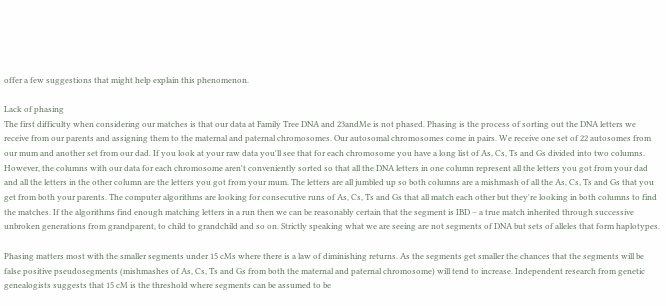offer a few suggestions that might help explain this phenomenon.

Lack of phasing
The first difficulty when considering our matches is that our data at Family Tree DNA and 23andMe is not phased. Phasing is the process of sorting out the DNA letters we receive from our parents and assigning them to the maternal and paternal chromosomes. Our autosomal chromosomes come in pairs. We receive one set of 22 autosomes from our mum and another set from our dad. If you look at your raw data you'll see that for each chromosome you have a long list of As, Cs, Ts and Gs divided into two columns. However, the columns with our data for each chromosome aren't conveniently sorted so that all the DNA letters in one column represent all the letters you got from your dad and all the letters in the other column are the letters you got from your mum. The letters are all jumbled up so both columns are a mishmash of all the As, Cs, Ts and Gs that you get from both your parents. The computer algorithms are looking for consecutive runs of As, Cs, Ts and Gs that all match each other but they're looking in both columns to find the matches. If the algorithms find enough matching letters in a run then we can be reasonably certain that the segment is IBD – a true match inherited through successive unbroken generations from grandparent, to child to grandchild and so on. Strictly speaking what we are seeing are not segments of DNA but sets of alleles that form haplotypes.

Phasing matters most with the smaller segments under 15 cMs where there is a law of diminishing returns. As the segments get smaller the chances that the segments will be false positive pseudosegments (mishmashes of As, Cs, Ts and Gs from both the maternal and paternal chromosome) will tend to increase. Independent research from genetic genealogists suggests that 15 cM is the threshold where segments can be assumed to be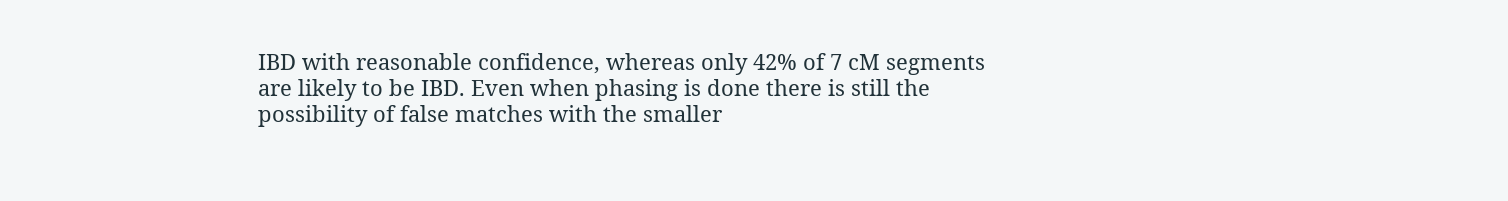IBD with reasonable confidence, whereas only 42% of 7 cM segments are likely to be IBD. Even when phasing is done there is still the possibility of false matches with the smaller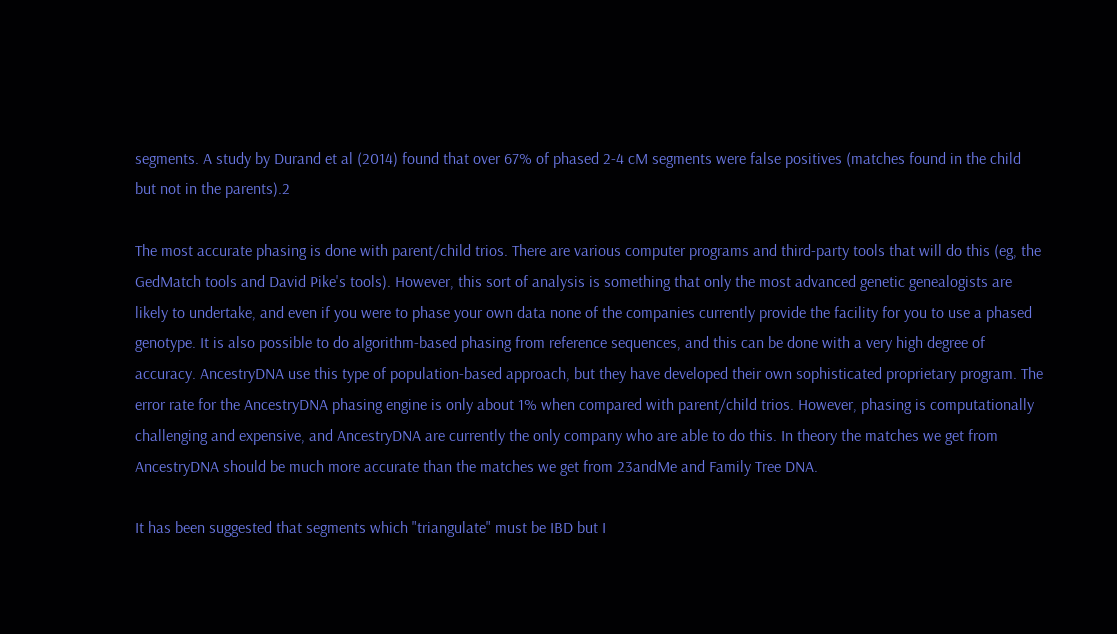segments. A study by Durand et al (2014) found that over 67% of phased 2-4 cM segments were false positives (matches found in the child but not in the parents).2

The most accurate phasing is done with parent/child trios. There are various computer programs and third-party tools that will do this (eg, the GedMatch tools and David Pike's tools). However, this sort of analysis is something that only the most advanced genetic genealogists are likely to undertake, and even if you were to phase your own data none of the companies currently provide the facility for you to use a phased genotype. It is also possible to do algorithm-based phasing from reference sequences, and this can be done with a very high degree of accuracy. AncestryDNA use this type of population-based approach, but they have developed their own sophisticated proprietary program. The error rate for the AncestryDNA phasing engine is only about 1% when compared with parent/child trios. However, phasing is computationally challenging and expensive, and AncestryDNA are currently the only company who are able to do this. In theory the matches we get from AncestryDNA should be much more accurate than the matches we get from 23andMe and Family Tree DNA.

It has been suggested that segments which "triangulate" must be IBD but I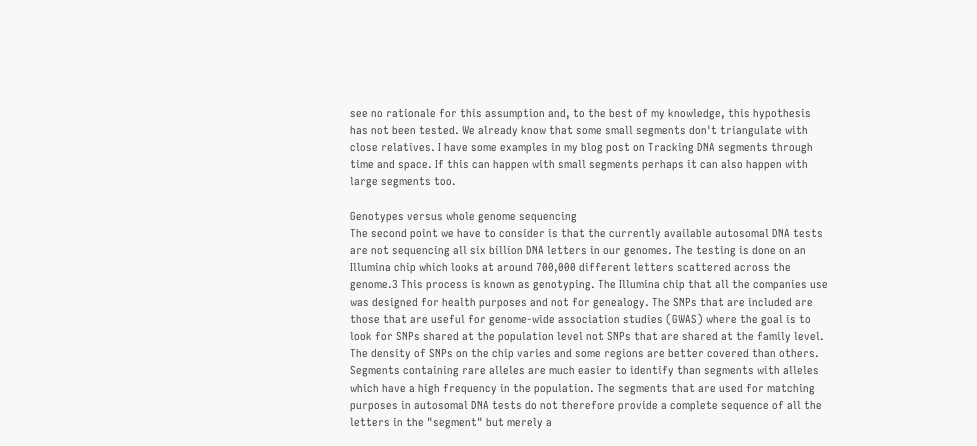see no rationale for this assumption and, to the best of my knowledge, this hypothesis has not been tested. We already know that some small segments don't triangulate with close relatives. I have some examples in my blog post on Tracking DNA segments through time and space. If this can happen with small segments perhaps it can also happen with large segments too.

Genotypes versus whole genome sequencing
The second point we have to consider is that the currently available autosomal DNA tests are not sequencing all six billion DNA letters in our genomes. The testing is done on an Illumina chip which looks at around 700,000 different letters scattered across the genome.3 This process is known as genotyping. The Illumina chip that all the companies use was designed for health purposes and not for genealogy. The SNPs that are included are those that are useful for genome-wide association studies (GWAS) where the goal is to look for SNPs shared at the population level not SNPs that are shared at the family level. The density of SNPs on the chip varies and some regions are better covered than others. Segments containing rare alleles are much easier to identify than segments with alleles which have a high frequency in the population. The segments that are used for matching purposes in autosomal DNA tests do not therefore provide a complete sequence of all the letters in the "segment" but merely a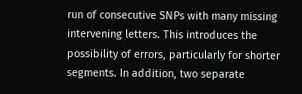run of consecutive SNPs with many missing intervening letters. This introduces the possibility of errors, particularly for shorter segments. In addition, two separate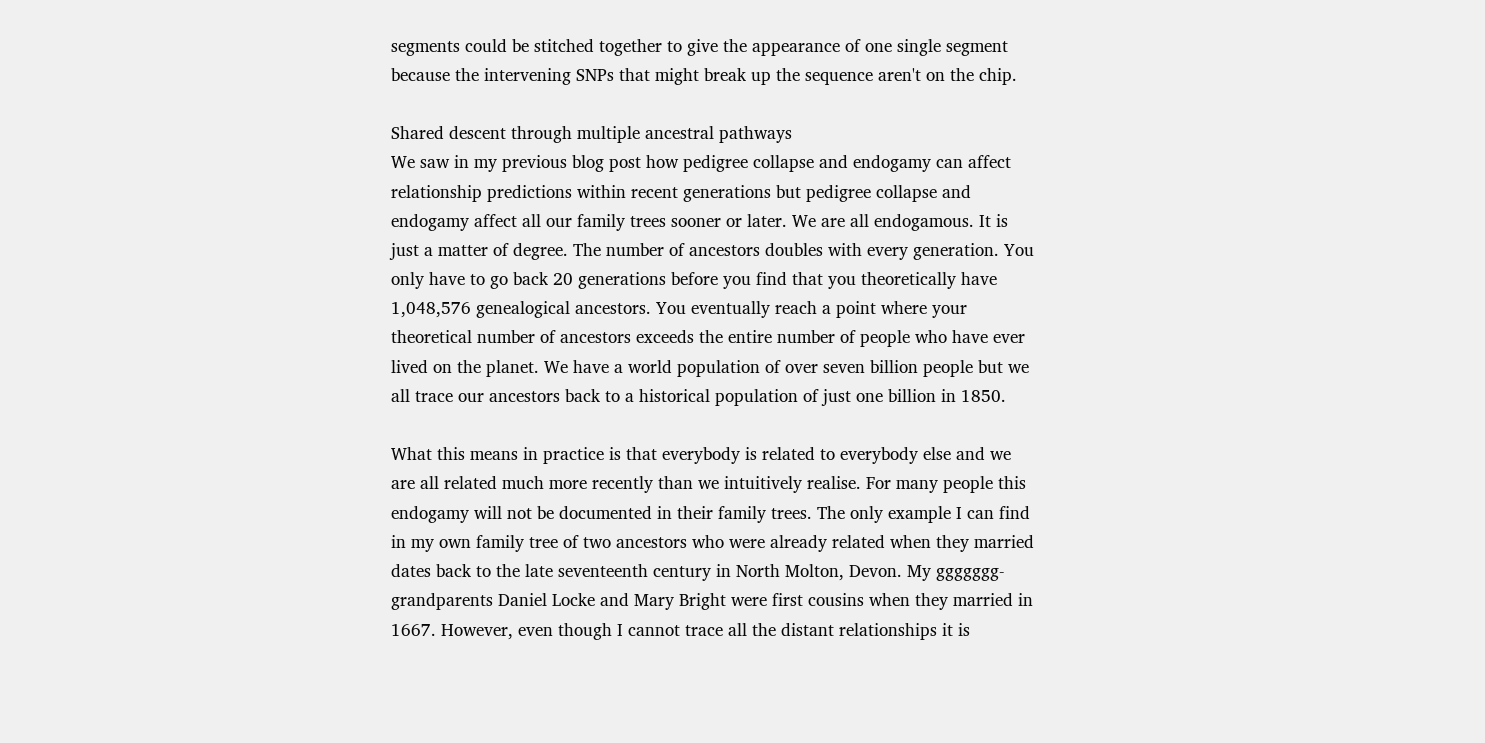segments could be stitched together to give the appearance of one single segment because the intervening SNPs that might break up the sequence aren't on the chip.

Shared descent through multiple ancestral pathways
We saw in my previous blog post how pedigree collapse and endogamy can affect relationship predictions within recent generations but pedigree collapse and endogamy affect all our family trees sooner or later. We are all endogamous. It is just a matter of degree. The number of ancestors doubles with every generation. You only have to go back 20 generations before you find that you theoretically have 1,048,576 genealogical ancestors. You eventually reach a point where your theoretical number of ancestors exceeds the entire number of people who have ever lived on the planet. We have a world population of over seven billion people but we all trace our ancestors back to a historical population of just one billion in 1850.

What this means in practice is that everybody is related to everybody else and we are all related much more recently than we intuitively realise. For many people this endogamy will not be documented in their family trees. The only example I can find in my own family tree of two ancestors who were already related when they married dates back to the late seventeenth century in North Molton, Devon. My ggggggg-grandparents Daniel Locke and Mary Bright were first cousins when they married in 1667. However, even though I cannot trace all the distant relationships it is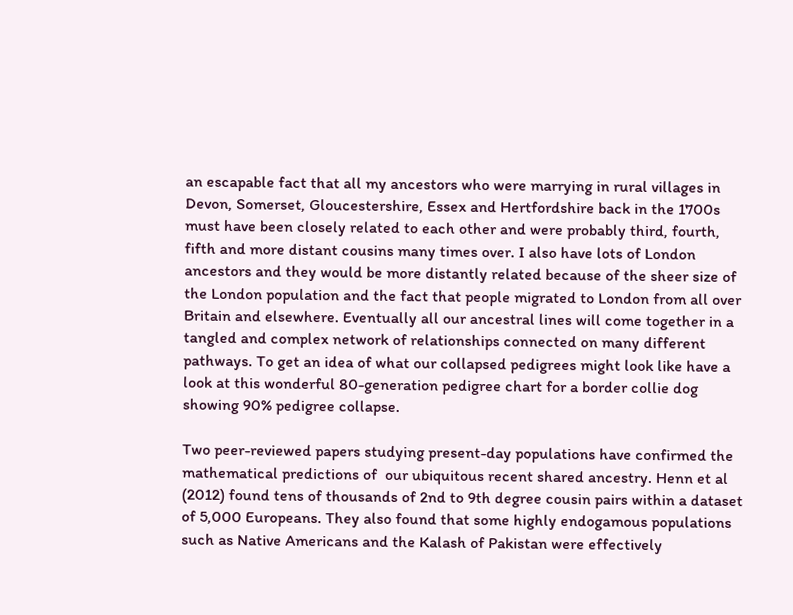an escapable fact that all my ancestors who were marrying in rural villages in Devon, Somerset, Gloucestershire, Essex and Hertfordshire back in the 1700s must have been closely related to each other and were probably third, fourth, fifth and more distant cousins many times over. I also have lots of London ancestors and they would be more distantly related because of the sheer size of the London population and the fact that people migrated to London from all over Britain and elsewhere. Eventually all our ancestral lines will come together in a tangled and complex network of relationships connected on many different pathways. To get an idea of what our collapsed pedigrees might look like have a look at this wonderful 80-generation pedigree chart for a border collie dog showing 90% pedigree collapse.

Two peer-reviewed papers studying present-day populations have confirmed the mathematical predictions of  our ubiquitous recent shared ancestry. Henn et al (2012) found tens of thousands of 2nd to 9th degree cousin pairs within a dataset of 5,000 Europeans. They also found that some highly endogamous populations such as Native Americans and the Kalash of Pakistan were effectively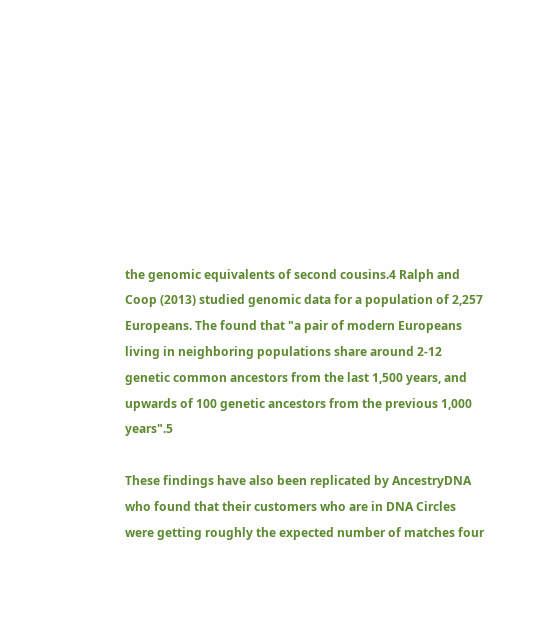the genomic equivalents of second cousins.4 Ralph and Coop (2013) studied genomic data for a population of 2,257 Europeans. The found that "a pair of modern Europeans living in neighboring populations share around 2-12 genetic common ancestors from the last 1,500 years, and upwards of 100 genetic ancestors from the previous 1,000 years".5

These findings have also been replicated by AncestryDNA who found that their customers who are in DNA Circles were getting roughly the expected number of matches four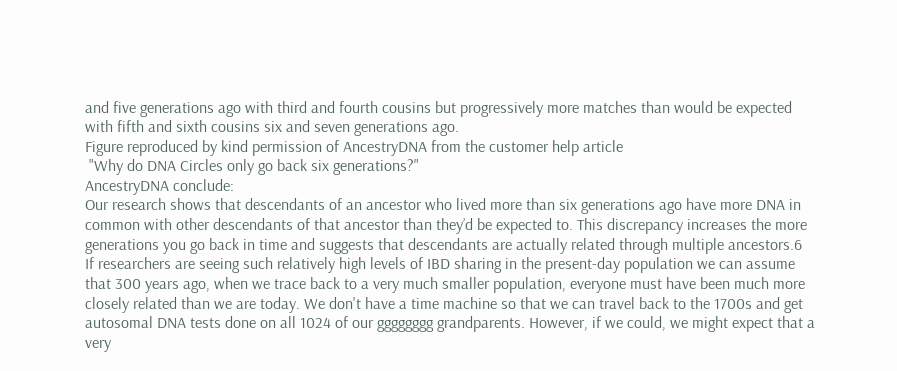and five generations ago with third and fourth cousins but progressively more matches than would be expected  with fifth and sixth cousins six and seven generations ago.
Figure reproduced by kind permission of AncestryDNA from the customer help article
 "Why do DNA Circles only go back six generations?"
AncestryDNA conclude:
Our research shows that descendants of an ancestor who lived more than six generations ago have more DNA in common with other descendants of that ancestor than they’d be expected to. This discrepancy increases the more generations you go back in time and suggests that descendants are actually related through multiple ancestors.6
If researchers are seeing such relatively high levels of IBD sharing in the present-day population we can assume that 300 years ago, when we trace back to a very much smaller population, everyone must have been much more closely related than we are today. We don't have a time machine so that we can travel back to the 1700s and get autosomal DNA tests done on all 1024 of our gggggggg grandparents. However, if we could, we might expect that a very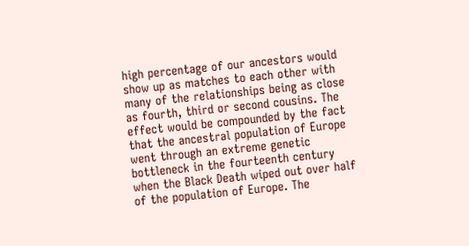high percentage of our ancestors would show up as matches to each other with many of the relationships being as close as fourth, third or second cousins. The effect would be compounded by the fact that the ancestral population of Europe went through an extreme genetic bottleneck in the fourteenth century when the Black Death wiped out over half of the population of Europe. The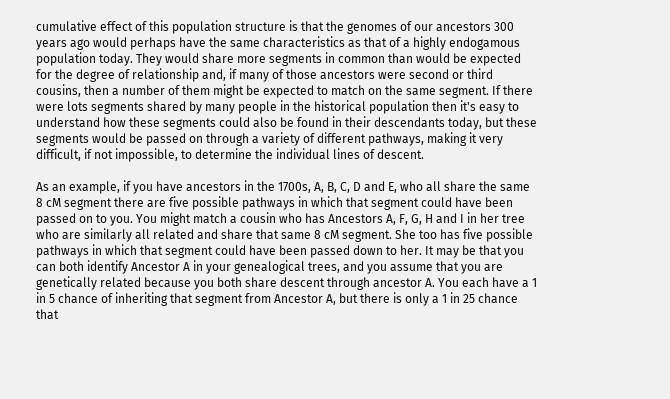cumulative effect of this population structure is that the genomes of our ancestors 300 years ago would perhaps have the same characteristics as that of a highly endogamous population today. They would share more segments in common than would be expected for the degree of relationship and, if many of those ancestors were second or third cousins, then a number of them might be expected to match on the same segment. If there were lots segments shared by many people in the historical population then it's easy to understand how these segments could also be found in their descendants today, but these segments would be passed on through a variety of different pathways, making it very difficult, if not impossible, to determine the individual lines of descent.

As an example, if you have ancestors in the 1700s, A, B, C, D and E, who all share the same 8 cM segment there are five possible pathways in which that segment could have been passed on to you. You might match a cousin who has Ancestors A, F, G, H and I in her tree who are similarly all related and share that same 8 cM segment. She too has five possible pathways in which that segment could have been passed down to her. It may be that you can both identify Ancestor A in your genealogical trees, and you assume that you are genetically related because you both share descent through ancestor A. You each have a 1 in 5 chance of inheriting that segment from Ancestor A, but there is only a 1 in 25 chance that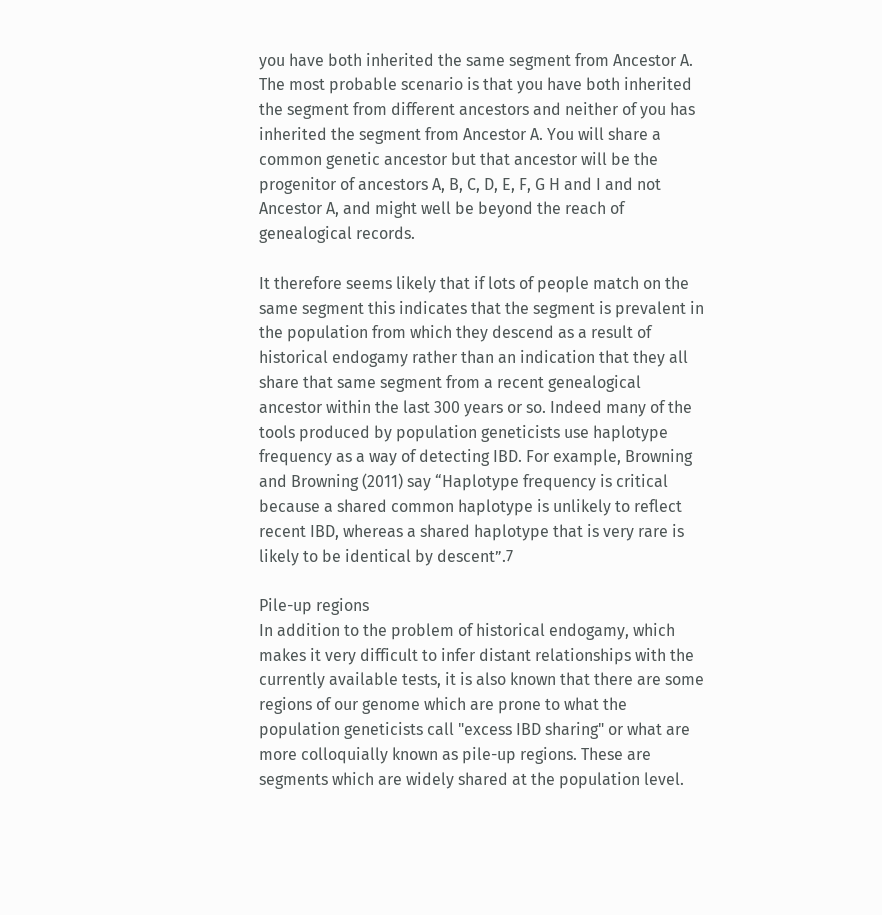you have both inherited the same segment from Ancestor A. The most probable scenario is that you have both inherited the segment from different ancestors and neither of you has inherited the segment from Ancestor A. You will share a common genetic ancestor but that ancestor will be the progenitor of ancestors A, B, C, D, E, F, G H and I and not Ancestor A, and might well be beyond the reach of genealogical records.

It therefore seems likely that if lots of people match on the same segment this indicates that the segment is prevalent in the population from which they descend as a result of historical endogamy rather than an indication that they all share that same segment from a recent genealogical ancestor within the last 300 years or so. Indeed many of the tools produced by population geneticists use haplotype frequency as a way of detecting IBD. For example, Browning and Browning (2011) say “Haplotype frequency is critical because a shared common haplotype is unlikely to reflect recent IBD, whereas a shared haplotype that is very rare is likely to be identical by descent”.7

Pile-up regions
In addition to the problem of historical endogamy, which makes it very difficult to infer distant relationships with the currently available tests, it is also known that there are some regions of our genome which are prone to what the population geneticists call "excess IBD sharing" or what are more colloquially known as pile-up regions. These are segments which are widely shared at the population level.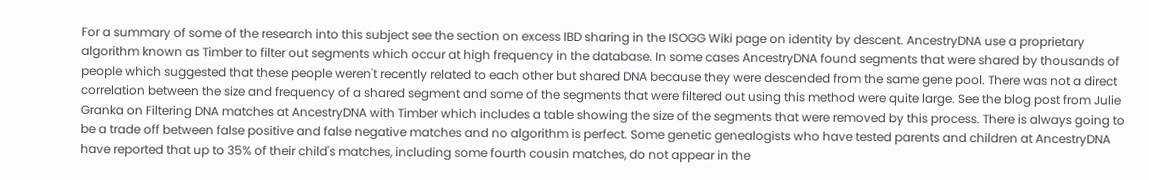For a summary of some of the research into this subject see the section on excess IBD sharing in the ISOGG Wiki page on identity by descent. AncestryDNA use a proprietary algorithm known as Timber to filter out segments which occur at high frequency in the database. In some cases AncestryDNA found segments that were shared by thousands of people which suggested that these people weren't recently related to each other but shared DNA because they were descended from the same gene pool. There was not a direct correlation between the size and frequency of a shared segment and some of the segments that were filtered out using this method were quite large. See the blog post from Julie Granka on Filtering DNA matches at AncestryDNA with Timber which includes a table showing the size of the segments that were removed by this process. There is always going to be a trade off between false positive and false negative matches and no algorithm is perfect. Some genetic genealogists who have tested parents and children at AncestryDNA have reported that up to 35% of their child's matches, including some fourth cousin matches, do not appear in the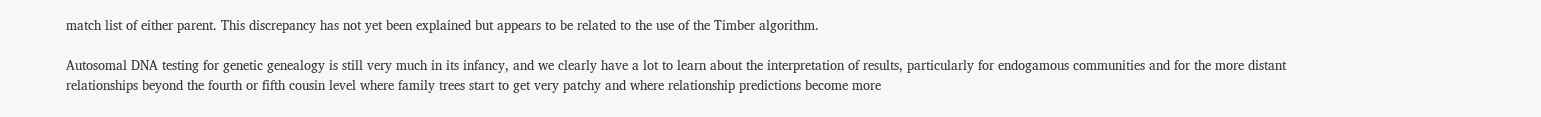match list of either parent. This discrepancy has not yet been explained but appears to be related to the use of the Timber algorithm.

Autosomal DNA testing for genetic genealogy is still very much in its infancy, and we clearly have a lot to learn about the interpretation of results, particularly for endogamous communities and for the more distant relationships beyond the fourth or fifth cousin level where family trees start to get very patchy and where relationship predictions become more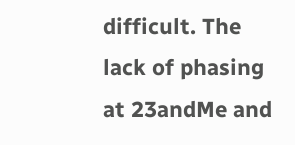difficult. The lack of phasing at 23andMe and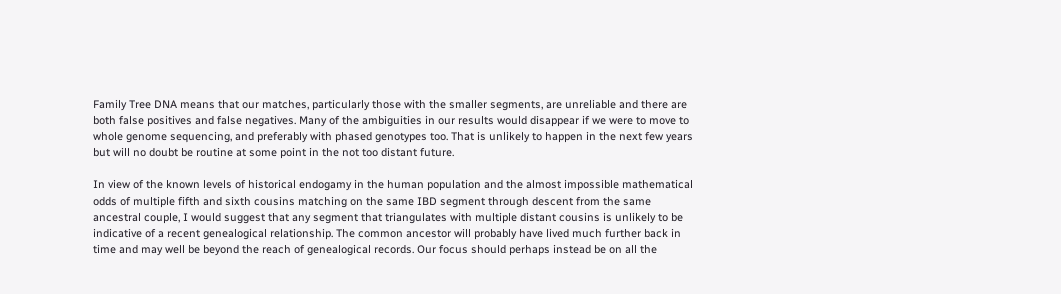Family Tree DNA means that our matches, particularly those with the smaller segments, are unreliable and there are both false positives and false negatives. Many of the ambiguities in our results would disappear if we were to move to whole genome sequencing, and preferably with phased genotypes too. That is unlikely to happen in the next few years but will no doubt be routine at some point in the not too distant future.

In view of the known levels of historical endogamy in the human population and the almost impossible mathematical odds of multiple fifth and sixth cousins matching on the same IBD segment through descent from the same ancestral couple, I would suggest that any segment that triangulates with multiple distant cousins is unlikely to be indicative of a recent genealogical relationship. The common ancestor will probably have lived much further back in time and may well be beyond the reach of genealogical records. Our focus should perhaps instead be on all the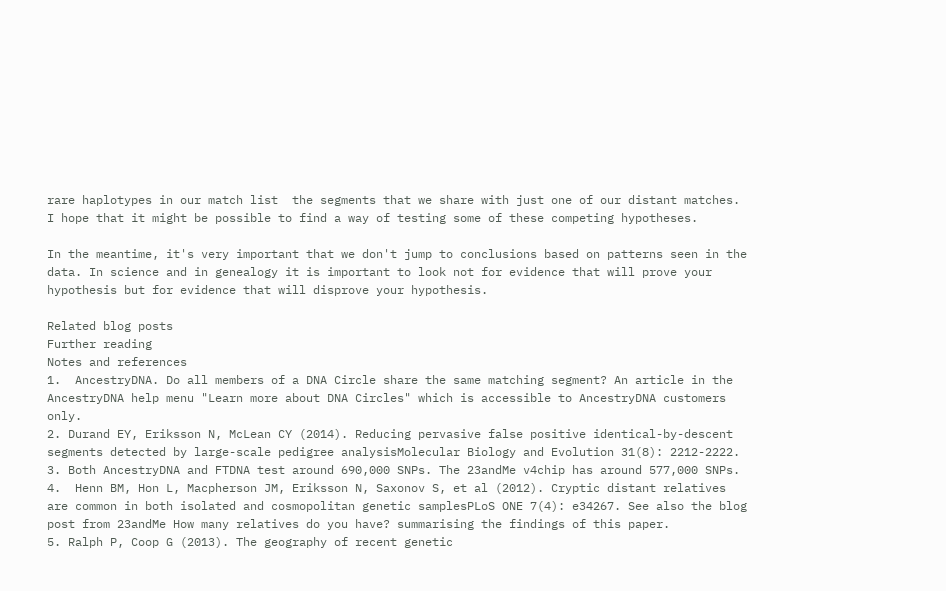rare haplotypes in our match list  the segments that we share with just one of our distant matches. I hope that it might be possible to find a way of testing some of these competing hypotheses.

In the meantime, it's very important that we don't jump to conclusions based on patterns seen in the data. In science and in genealogy it is important to look not for evidence that will prove your hypothesis but for evidence that will disprove your hypothesis.

Related blog posts
Further reading
Notes and references
1.  AncestryDNA. Do all members of a DNA Circle share the same matching segment? An article in the AncestryDNA help menu "Learn more about DNA Circles" which is accessible to AncestryDNA customers only.
2. Durand EY, Eriksson N, McLean CY (2014). Reducing pervasive false positive identical-by-descent segments detected by large-scale pedigree analysisMolecular Biology and Evolution 31(8): 2212-2222.
3. Both AncestryDNA and FTDNA test around 690,000 SNPs. The 23andMe v4chip has around 577,000 SNPs.
4.  Henn BM, Hon L, Macpherson JM, Eriksson N, Saxonov S, et al (2012). Cryptic distant relatives are common in both isolated and cosmopolitan genetic samplesPLoS ONE 7(4): e34267. See also the blog post from 23andMe How many relatives do you have? summarising the findings of this paper.
5. Ralph P, Coop G (2013). The geography of recent genetic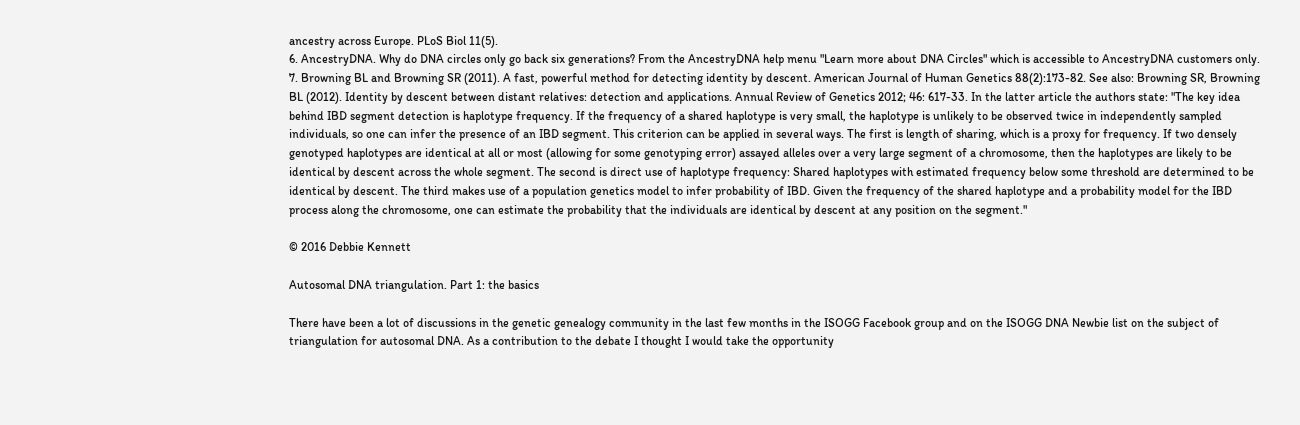ancestry across Europe. PLoS Biol 11(5).
6. AncestryDNA. Why do DNA circles only go back six generations? From the AncestryDNA help menu "Learn more about DNA Circles" which is accessible to AncestryDNA customers only.
7. Browning BL and Browning SR (2011). A fast, powerful method for detecting identity by descent. American Journal of Human Genetics 88(2):173-82. See also: Browning SR, Browning BL (2012). Identity by descent between distant relatives: detection and applications. Annual Review of Genetics 2012; 46: 617-33. In the latter article the authors state: "The key idea behind IBD segment detection is haplotype frequency. If the frequency of a shared haplotype is very small, the haplotype is unlikely to be observed twice in independently sampled individuals, so one can infer the presence of an IBD segment. This criterion can be applied in several ways. The first is length of sharing, which is a proxy for frequency. If two densely genotyped haplotypes are identical at all or most (allowing for some genotyping error) assayed alleles over a very large segment of a chromosome, then the haplotypes are likely to be identical by descent across the whole segment. The second is direct use of haplotype frequency: Shared haplotypes with estimated frequency below some threshold are determined to be identical by descent. The third makes use of a population genetics model to infer probability of IBD. Given the frequency of the shared haplotype and a probability model for the IBD process along the chromosome, one can estimate the probability that the individuals are identical by descent at any position on the segment."

© 2016 Debbie Kennett

Autosomal DNA triangulation. Part 1: the basics

There have been a lot of discussions in the genetic genealogy community in the last few months in the ISOGG Facebook group and on the ISOGG DNA Newbie list on the subject of triangulation for autosomal DNA. As a contribution to the debate I thought I would take the opportunity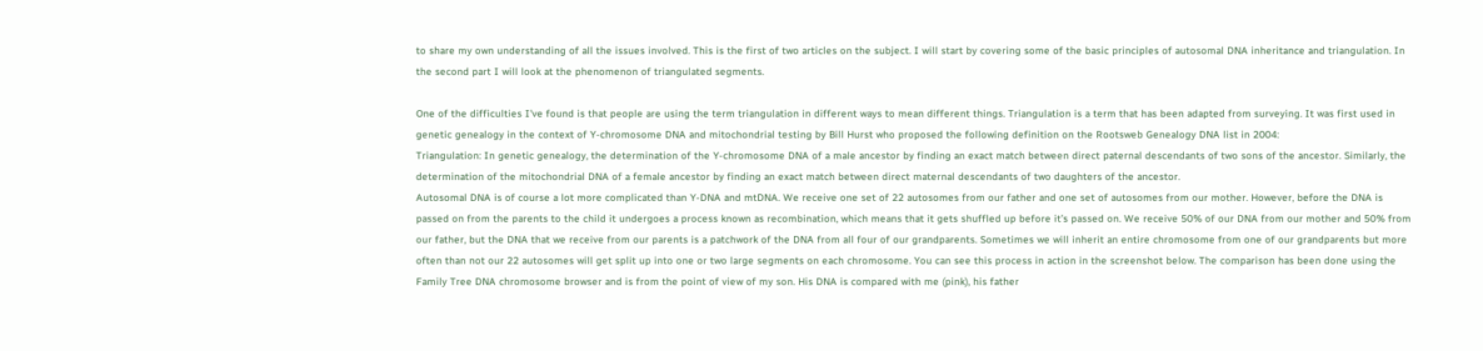to share my own understanding of all the issues involved. This is the first of two articles on the subject. I will start by covering some of the basic principles of autosomal DNA inheritance and triangulation. In the second part I will look at the phenomenon of triangulated segments.

One of the difficulties I've found is that people are using the term triangulation in different ways to mean different things. Triangulation is a term that has been adapted from surveying. It was first used in genetic genealogy in the context of Y-chromosome DNA and mitochondrial testing by Bill Hurst who proposed the following definition on the Rootsweb Genealogy DNA list in 2004:
Triangulation: In genetic genealogy, the determination of the Y-chromosome DNA of a male ancestor by finding an exact match between direct paternal descendants of two sons of the ancestor. Similarly, the determination of the mitochondrial DNA of a female ancestor by finding an exact match between direct maternal descendants of two daughters of the ancestor.
Autosomal DNA is of course a lot more complicated than Y-DNA and mtDNA. We receive one set of 22 autosomes from our father and one set of autosomes from our mother. However, before the DNA is passed on from the parents to the child it undergoes a process known as recombination, which means that it gets shuffled up before it’s passed on. We receive 50% of our DNA from our mother and 50% from our father, but the DNA that we receive from our parents is a patchwork of the DNA from all four of our grandparents. Sometimes we will inherit an entire chromosome from one of our grandparents but more often than not our 22 autosomes will get split up into one or two large segments on each chromosome. You can see this process in action in the screenshot below. The comparison has been done using the Family Tree DNA chromosome browser and is from the point of view of my son. His DNA is compared with me (pink), his father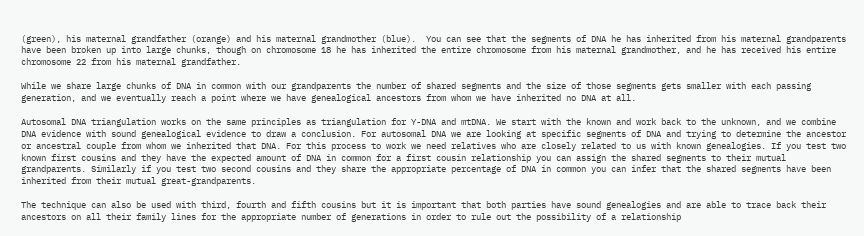(green), his maternal grandfather (orange) and his maternal grandmother (blue).  You can see that the segments of DNA he has inherited from his maternal grandparents have been broken up into large chunks, though on chromosome 18 he has inherited the entire chromosome from his maternal grandmother, and he has received his entire chromosome 22 from his maternal grandfather.

While we share large chunks of DNA in common with our grandparents the number of shared segments and the size of those segments gets smaller with each passing generation, and we eventually reach a point where we have genealogical ancestors from whom we have inherited no DNA at all.

Autosomal DNA triangulation works on the same principles as triangulation for Y-DNA and mtDNA. We start with the known and work back to the unknown, and we combine DNA evidence with sound genealogical evidence to draw a conclusion. For autosomal DNA we are looking at specific segments of DNA and trying to determine the ancestor or ancestral couple from whom we inherited that DNA. For this process to work we need relatives who are closely related to us with known genealogies. If you test two known first cousins and they have the expected amount of DNA in common for a first cousin relationship you can assign the shared segments to their mutual grandparents. Similarly if you test two second cousins and they share the appropriate percentage of DNA in common you can infer that the shared segments have been inherited from their mutual great-grandparents.

The technique can also be used with third, fourth and fifth cousins but it is important that both parties have sound genealogies and are able to trace back their ancestors on all their family lines for the appropriate number of generations in order to rule out the possibility of a relationship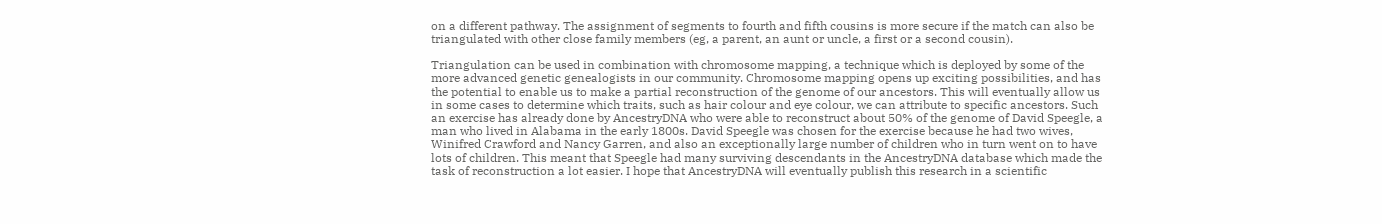on a different pathway. The assignment of segments to fourth and fifth cousins is more secure if the match can also be triangulated with other close family members (eg, a parent, an aunt or uncle, a first or a second cousin).

Triangulation can be used in combination with chromosome mapping, a technique which is deployed by some of the more advanced genetic genealogists in our community. Chromosome mapping opens up exciting possibilities, and has the potential to enable us to make a partial reconstruction of the genome of our ancestors. This will eventually allow us in some cases to determine which traits, such as hair colour and eye colour, we can attribute to specific ancestors. Such an exercise has already done by AncestryDNA who were able to reconstruct about 50% of the genome of David Speegle, a man who lived in Alabama in the early 1800s. David Speegle was chosen for the exercise because he had two wives, Winifred Crawford and Nancy Garren, and also an exceptionally large number of children who in turn went on to have lots of children. This meant that Speegle had many surviving descendants in the AncestryDNA database which made the task of reconstruction a lot easier. I hope that AncestryDNA will eventually publish this research in a scientific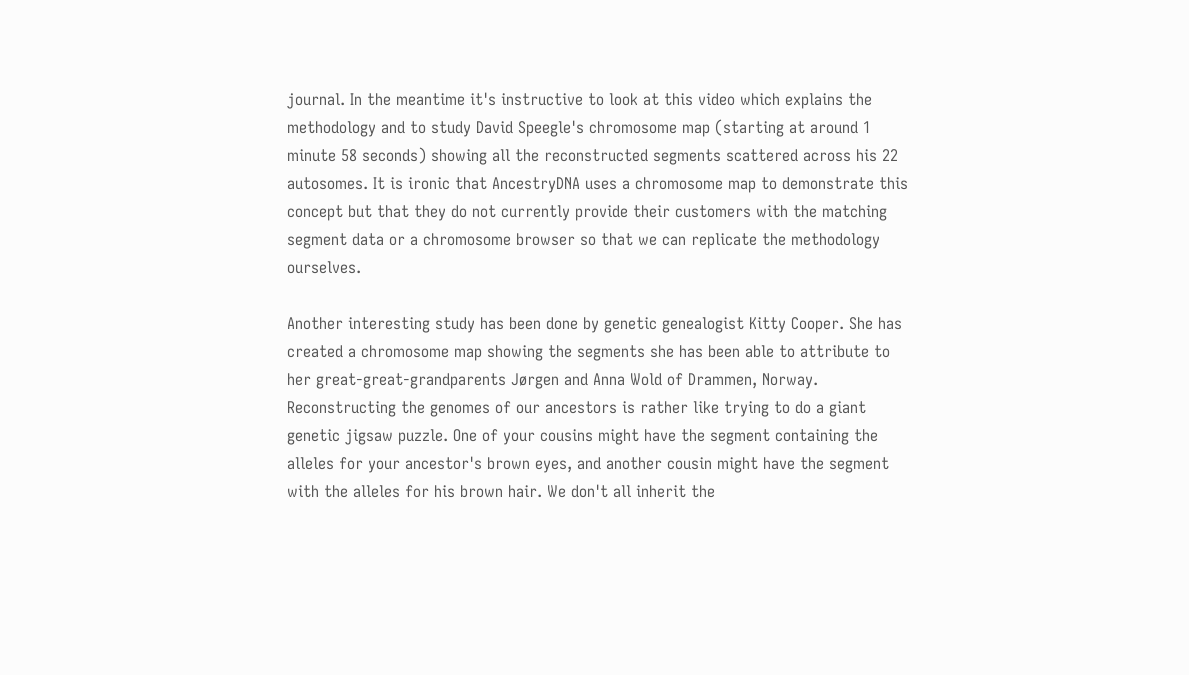journal. In the meantime it's instructive to look at this video which explains the methodology and to study David Speegle's chromosome map (starting at around 1 minute 58 seconds) showing all the reconstructed segments scattered across his 22 autosomes. It is ironic that AncestryDNA uses a chromosome map to demonstrate this concept but that they do not currently provide their customers with the matching segment data or a chromosome browser so that we can replicate the methodology ourselves.

Another interesting study has been done by genetic genealogist Kitty Cooper. She has created a chromosome map showing the segments she has been able to attribute to her great-great-grandparents Jørgen and Anna Wold of Drammen, Norway. Reconstructing the genomes of our ancestors is rather like trying to do a giant genetic jigsaw puzzle. One of your cousins might have the segment containing the alleles for your ancestor's brown eyes, and another cousin might have the segment with the alleles for his brown hair. We don't all inherit the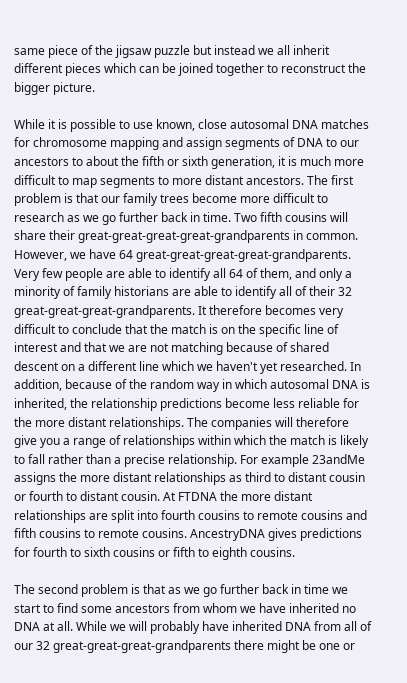same piece of the jigsaw puzzle but instead we all inherit different pieces which can be joined together to reconstruct the bigger picture.

While it is possible to use known, close autosomal DNA matches for chromosome mapping and assign segments of DNA to our ancestors to about the fifth or sixth generation, it is much more difficult to map segments to more distant ancestors. The first problem is that our family trees become more difficult to research as we go further back in time. Two fifth cousins will share their great-great-great-great-grandparents in common. However, we have 64 great-great-great-great-grandparents. Very few people are able to identify all 64 of them, and only a minority of family historians are able to identify all of their 32 great-great-great-grandparents. It therefore becomes very difficult to conclude that the match is on the specific line of interest and that we are not matching because of shared descent on a different line which we haven't yet researched. In addition, because of the random way in which autosomal DNA is inherited, the relationship predictions become less reliable for the more distant relationships. The companies will therefore give you a range of relationships within which the match is likely to fall rather than a precise relationship. For example 23andMe assigns the more distant relationships as third to distant cousin or fourth to distant cousin. At FTDNA the more distant relationships are split into fourth cousins to remote cousins and fifth cousins to remote cousins. AncestryDNA gives predictions for fourth to sixth cousins or fifth to eighth cousins.

The second problem is that as we go further back in time we start to find some ancestors from whom we have inherited no DNA at all. While we will probably have inherited DNA from all of our 32 great-great-great-grandparents there might be one or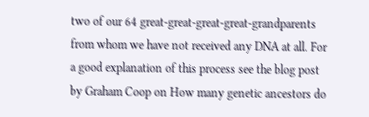two of our 64 great-great-great-great-grandparents from whom we have not received any DNA at all. For a good explanation of this process see the blog post by Graham Coop on How many genetic ancestors do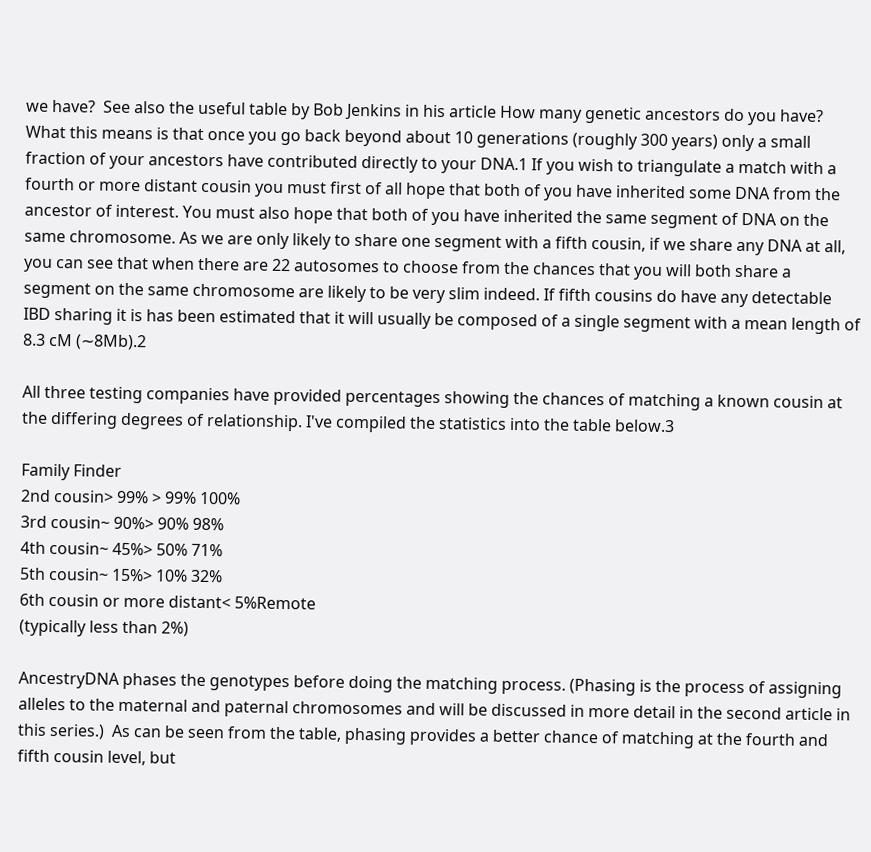we have?  See also the useful table by Bob Jenkins in his article How many genetic ancestors do you have? What this means is that once you go back beyond about 10 generations (roughly 300 years) only a small fraction of your ancestors have contributed directly to your DNA.1 If you wish to triangulate a match with a fourth or more distant cousin you must first of all hope that both of you have inherited some DNA from the ancestor of interest. You must also hope that both of you have inherited the same segment of DNA on the same chromosome. As we are only likely to share one segment with a fifth cousin, if we share any DNA at all, you can see that when there are 22 autosomes to choose from the chances that you will both share a segment on the same chromosome are likely to be very slim indeed. If fifth cousins do have any detectable IBD sharing it is has been estimated that it will usually be composed of a single segment with a mean length of 8.3 cM (∼8Mb).2

All three testing companies have provided percentages showing the chances of matching a known cousin at the differing degrees of relationship. I've compiled the statistics into the table below.3

Family Finder
2nd cousin> 99% > 99% 100%
3rd cousin~ 90%> 90% 98%
4th cousin~ 45%> 50% 71%
5th cousin~ 15%> 10% 32%
6th cousin or more distant< 5%Remote
(typically less than 2%)

AncestryDNA phases the genotypes before doing the matching process. (Phasing is the process of assigning alleles to the maternal and paternal chromosomes and will be discussed in more detail in the second article in this series.)  As can be seen from the table, phasing provides a better chance of matching at the fourth and fifth cousin level, but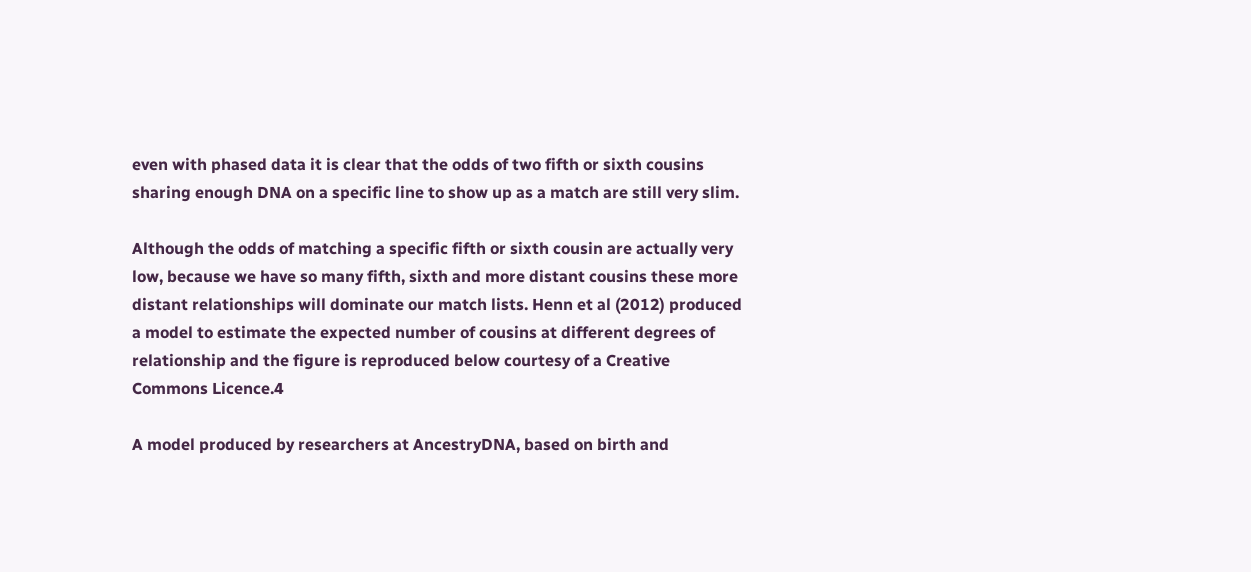even with phased data it is clear that the odds of two fifth or sixth cousins sharing enough DNA on a specific line to show up as a match are still very slim.

Although the odds of matching a specific fifth or sixth cousin are actually very low, because we have so many fifth, sixth and more distant cousins these more distant relationships will dominate our match lists. Henn et al (2012) produced a model to estimate the expected number of cousins at different degrees of relationship and the figure is reproduced below courtesy of a Creative Commons Licence.4

A model produced by researchers at AncestryDNA, based on birth and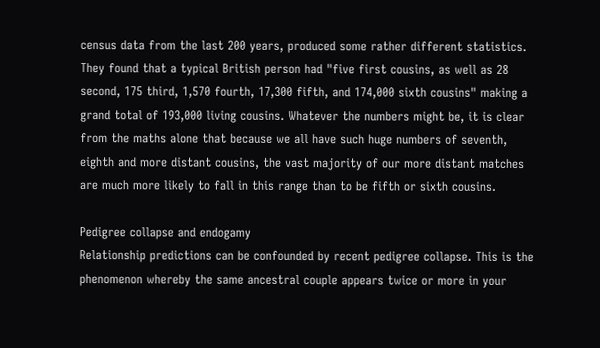census data from the last 200 years, produced some rather different statistics. They found that a typical British person had "five first cousins, as well as 28 second, 175 third, 1,570 fourth, 17,300 fifth, and 174,000 sixth cousins" making a grand total of 193,000 living cousins. Whatever the numbers might be, it is clear from the maths alone that because we all have such huge numbers of seventh, eighth and more distant cousins, the vast majority of our more distant matches are much more likely to fall in this range than to be fifth or sixth cousins.

Pedigree collapse and endogamy
Relationship predictions can be confounded by recent pedigree collapse. This is the phenomenon whereby the same ancestral couple appears twice or more in your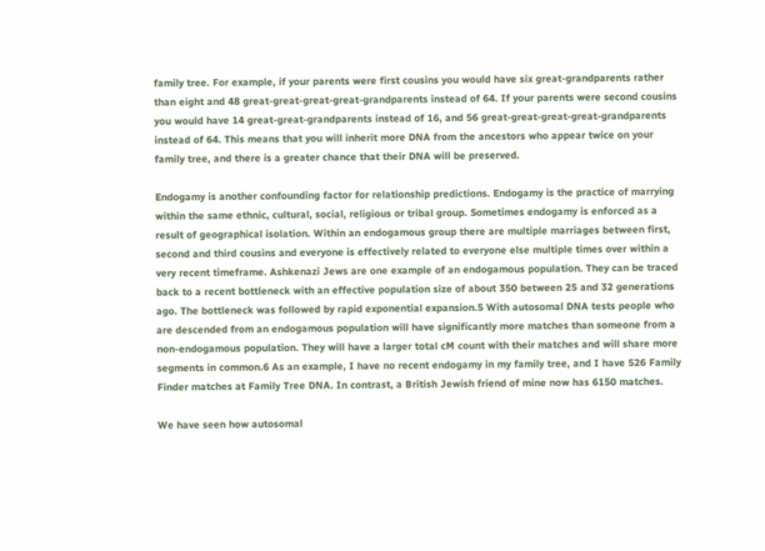family tree. For example, if your parents were first cousins you would have six great-grandparents rather than eight and 48 great-great-great-great-grandparents instead of 64. If your parents were second cousins you would have 14 great-great-grandparents instead of 16, and 56 great-great-great-great-grandparents instead of 64. This means that you will inherit more DNA from the ancestors who appear twice on your family tree, and there is a greater chance that their DNA will be preserved.

Endogamy is another confounding factor for relationship predictions. Endogamy is the practice of marrying within the same ethnic, cultural, social, religious or tribal group. Sometimes endogamy is enforced as a result of geographical isolation. Within an endogamous group there are multiple marriages between first, second and third cousins and everyone is effectively related to everyone else multiple times over within a very recent timeframe. Ashkenazi Jews are one example of an endogamous population. They can be traced back to a recent bottleneck with an effective population size of about 350 between 25 and 32 generations ago. The bottleneck was followed by rapid exponential expansion.5 With autosomal DNA tests people who are descended from an endogamous population will have significantly more matches than someone from a non-endogamous population. They will have a larger total cM count with their matches and will share more segments in common.6 As an example, I have no recent endogamy in my family tree, and I have 526 Family Finder matches at Family Tree DNA. In contrast, a British Jewish friend of mine now has 6150 matches.

We have seen how autosomal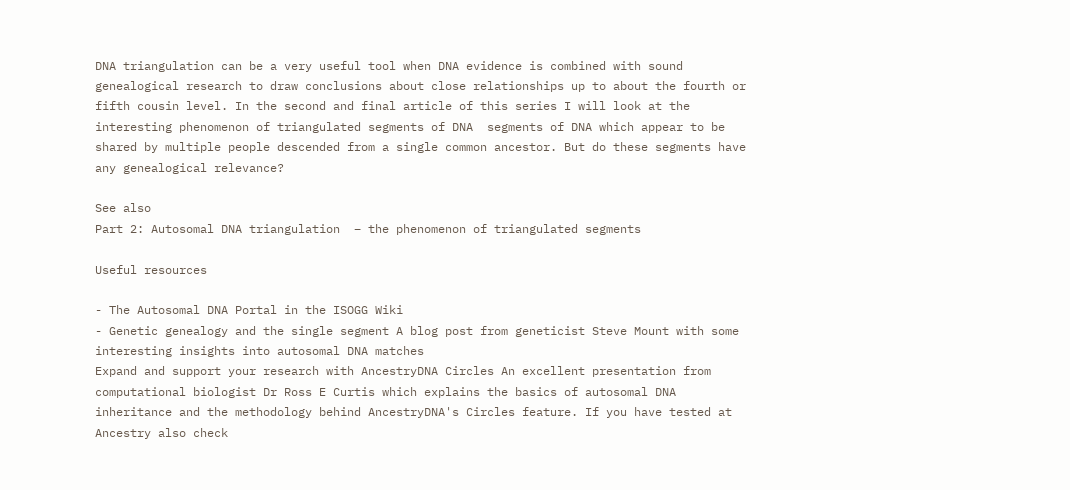DNA triangulation can be a very useful tool when DNA evidence is combined with sound genealogical research to draw conclusions about close relationships up to about the fourth or fifth cousin level. In the second and final article of this series I will look at the interesting phenomenon of triangulated segments of DNA  segments of DNA which appear to be shared by multiple people descended from a single common ancestor. But do these segments have any genealogical relevance?

See also
Part 2: Autosomal DNA triangulation  – the phenomenon of triangulated segments

Useful resources

- The Autosomal DNA Portal in the ISOGG Wiki
- Genetic genealogy and the single segment A blog post from geneticist Steve Mount with some interesting insights into autosomal DNA matches
Expand and support your research with AncestryDNA Circles An excellent presentation from computational biologist Dr Ross E Curtis which explains the basics of autosomal DNA inheritance and the methodology behind AncestryDNA's Circles feature. If you have tested at Ancestry also check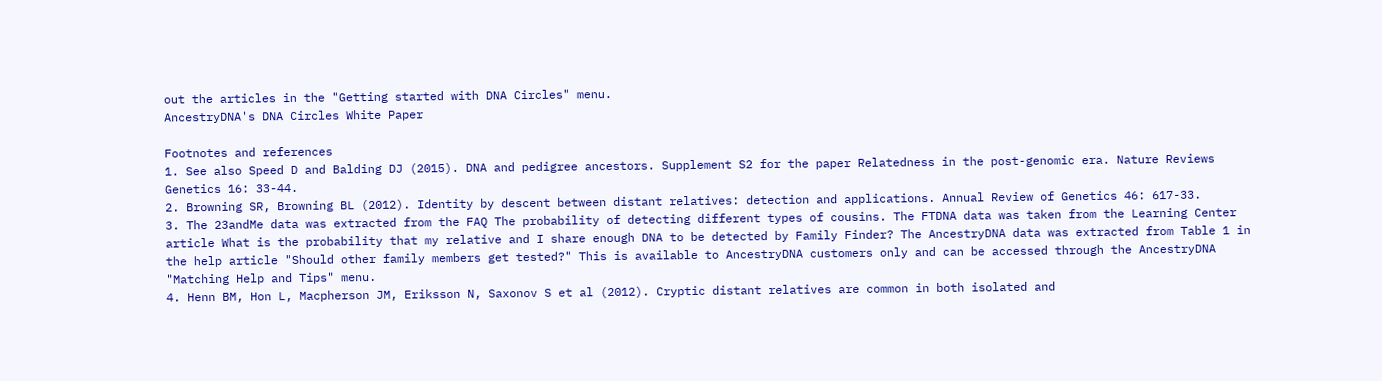out the articles in the "Getting started with DNA Circles" menu.
AncestryDNA's DNA Circles White Paper

Footnotes and references
1. See also Speed D and Balding DJ (2015). DNA and pedigree ancestors. Supplement S2 for the paper Relatedness in the post-genomic era. Nature Reviews Genetics 16: 33-44.
2. Browning SR, Browning BL (2012). Identity by descent between distant relatives: detection and applications. Annual Review of Genetics 46: 617-33.
3. The 23andMe data was extracted from the FAQ The probability of detecting different types of cousins. The FTDNA data was taken from the Learning Center article What is the probability that my relative and I share enough DNA to be detected by Family Finder? The AncestryDNA data was extracted from Table 1 in the help article "Should other family members get tested?" This is available to AncestryDNA customers only and can be accessed through the AncestryDNA "Matching Help and Tips" menu.
4. Henn BM, Hon L, Macpherson JM, Eriksson N, Saxonov S et al (2012). Cryptic distant relatives are common in both isolated and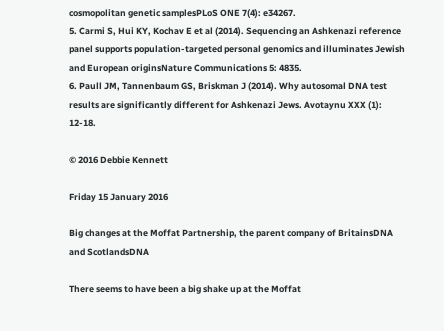cosmopolitan genetic samplesPLoS ONE 7(4): e34267.
5. Carmi S, Hui KY, Kochav E et al (2014). Sequencing an Ashkenazi reference panel supports population-targeted personal genomics and illuminates Jewish and European originsNature Communications 5: 4835.
6. Paull JM, Tannenbaum GS, Briskman J (2014). Why autosomal DNA test results are significantly different for Ashkenazi Jews. Avotaynu XXX (1): 12-18.

© 2016 Debbie Kennett

Friday 15 January 2016

Big changes at the Moffat Partnership, the parent company of BritainsDNA and ScotlandsDNA

There seems to have been a big shake up at the Moffat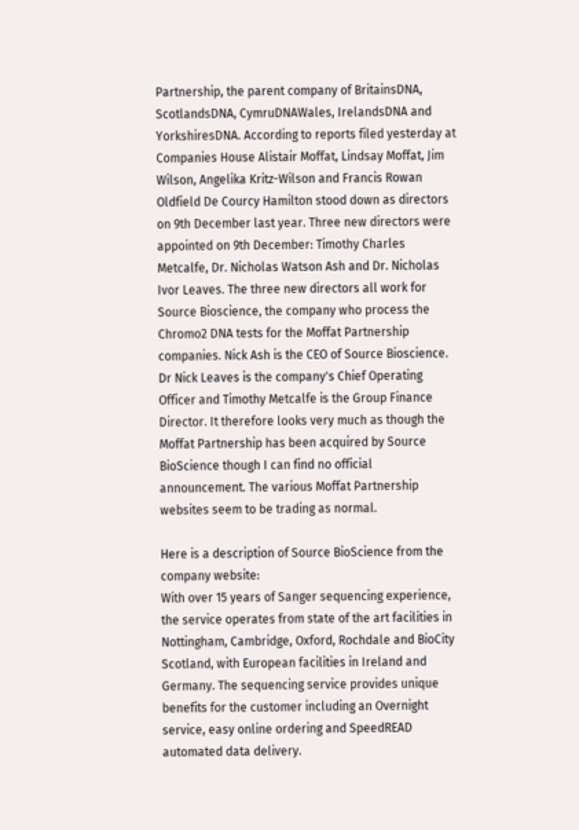Partnership, the parent company of BritainsDNA, ScotlandsDNA, CymruDNAWales, IrelandsDNA and YorkshiresDNA. According to reports filed yesterday at Companies House Alistair Moffat, Lindsay Moffat, Jim Wilson, Angelika Kritz-Wilson and Francis Rowan Oldfield De Courcy Hamilton stood down as directors on 9th December last year. Three new directors were appointed on 9th December: Timothy Charles Metcalfe, Dr. Nicholas Watson Ash and Dr. Nicholas Ivor Leaves. The three new directors all work for Source Bioscience, the company who process the Chromo2 DNA tests for the Moffat Partnership companies. Nick Ash is the CEO of Source Bioscience. Dr Nick Leaves is the company's Chief Operating Officer and Timothy Metcalfe is the Group Finance Director. It therefore looks very much as though the Moffat Partnership has been acquired by Source BioScience though I can find no official announcement. The various Moffat Partnership websites seem to be trading as normal.

Here is a description of Source BioScience from the company website:
With over 15 years of Sanger sequencing experience, the service operates from state of the art facilities in Nottingham, Cambridge, Oxford, Rochdale and BioCity Scotland, with European facilities in Ireland and Germany. The sequencing service provides unique benefits for the customer including an Overnight service, easy online ordering and SpeedREAD automated data delivery.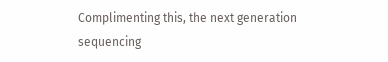Complimenting this, the next generation sequencing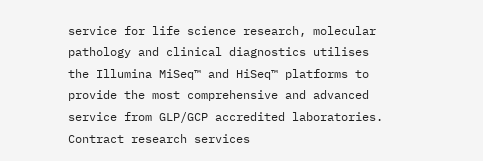service for life science research, molecular pathology and clinical diagnostics utilises the Illumina MiSeq™ and HiSeq™ platforms to provide the most comprehensive and advanced service from GLP/GCP accredited laboratories.
Contract research services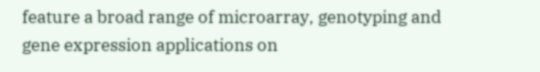feature a broad range of microarray, genotyping and gene expression applications on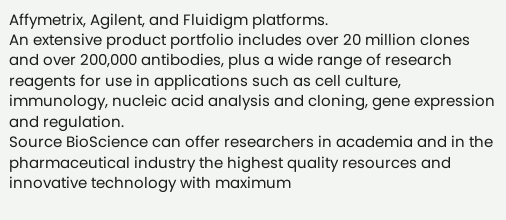Affymetrix, Agilent, and Fluidigm platforms.
An extensive product portfolio includes over 20 million clones and over 200,000 antibodies, plus a wide range of research reagents for use in applications such as cell culture, immunology, nucleic acid analysis and cloning, gene expression and regulation.
Source BioScience can offer researchers in academia and in the pharmaceutical industry the highest quality resources and innovative technology with maximum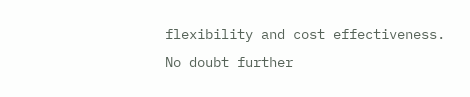flexibility and cost effectiveness.
No doubt further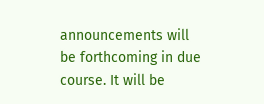announcements will be forthcoming in due course. It will be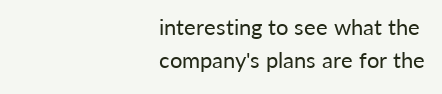interesting to see what the company's plans are for the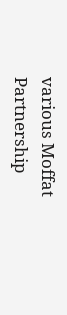various Moffat Partnership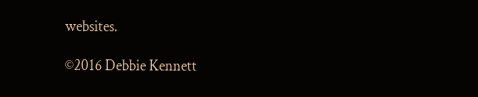websites.

©2016 Debbie Kennett